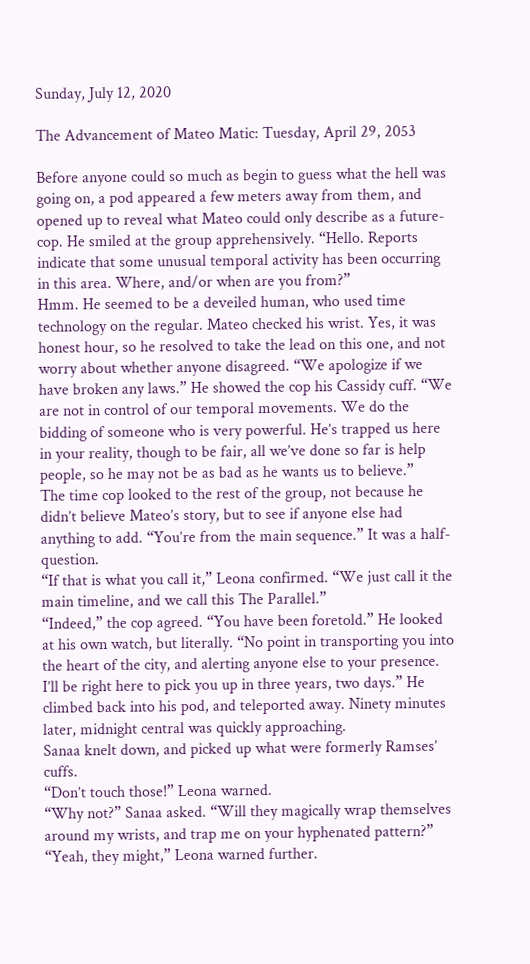Sunday, July 12, 2020

The Advancement of Mateo Matic: Tuesday, April 29, 2053

Before anyone could so much as begin to guess what the hell was going on, a pod appeared a few meters away from them, and opened up to reveal what Mateo could only describe as a future-cop. He smiled at the group apprehensively. “Hello. Reports indicate that some unusual temporal activity has been occurring in this area. Where, and/or when are you from?”
Hmm. He seemed to be a deveiled human, who used time technology on the regular. Mateo checked his wrist. Yes, it was honest hour, so he resolved to take the lead on this one, and not worry about whether anyone disagreed. “We apologize if we have broken any laws.” He showed the cop his Cassidy cuff. “We are not in control of our temporal movements. We do the bidding of someone who is very powerful. He’s trapped us here in your reality, though to be fair, all we’ve done so far is help people, so he may not be as bad as he wants us to believe.”
The time cop looked to the rest of the group, not because he didn’t believe Mateo’s story, but to see if anyone else had anything to add. “You’re from the main sequence.” It was a half-question.
“If that is what you call it,” Leona confirmed. “We just call it the main timeline, and we call this The Parallel.”
“Indeed,” the cop agreed. “You have been foretold.” He looked at his own watch, but literally. “No point in transporting you into the heart of the city, and alerting anyone else to your presence. I’ll be right here to pick you up in three years, two days.” He climbed back into his pod, and teleported away. Ninety minutes later, midnight central was quickly approaching.
Sanaa knelt down, and picked up what were formerly Ramses’ cuffs.
“Don’t touch those!” Leona warned.
“Why not?” Sanaa asked. “Will they magically wrap themselves around my wrists, and trap me on your hyphenated pattern?”
“Yeah, they might,” Leona warned further.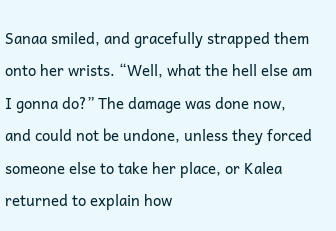Sanaa smiled, and gracefully strapped them onto her wrists. “Well, what the hell else am I gonna do?” The damage was done now, and could not be undone, unless they forced someone else to take her place, or Kalea returned to explain how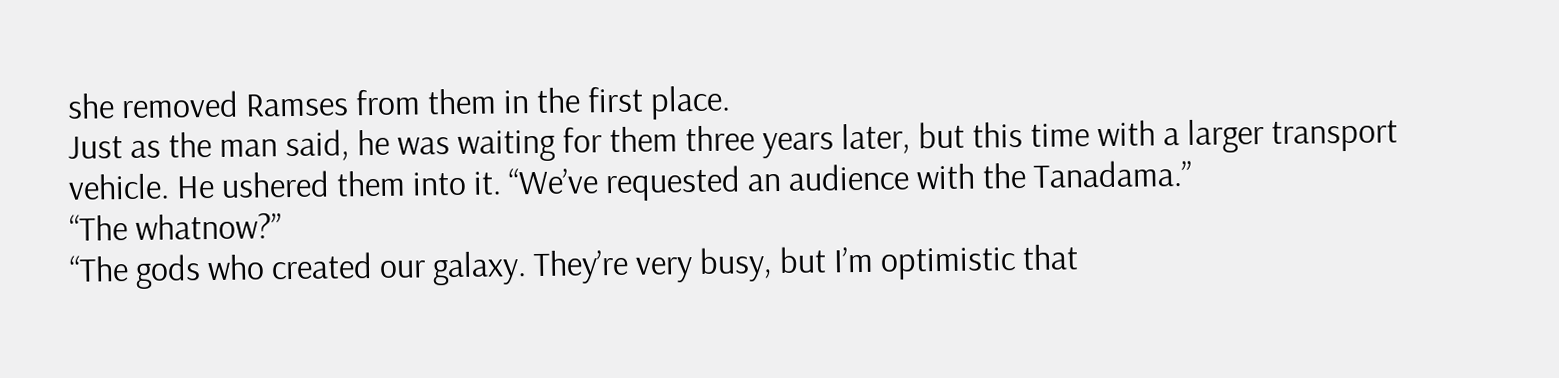she removed Ramses from them in the first place.
Just as the man said, he was waiting for them three years later, but this time with a larger transport vehicle. He ushered them into it. “We’ve requested an audience with the Tanadama.”
“The whatnow?”
“The gods who created our galaxy. They’re very busy, but I’m optimistic that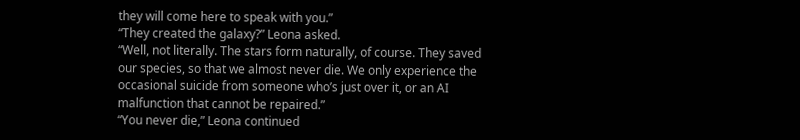they will come here to speak with you.”
“They created the galaxy?” Leona asked.
“Well, not literally. The stars form naturally, of course. They saved our species, so that we almost never die. We only experience the occasional suicide from someone who’s just over it, or an AI malfunction that cannot be repaired.”
“You never die,” Leona continued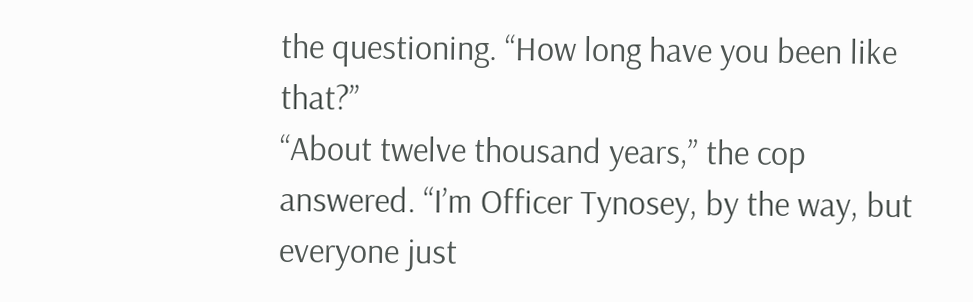the questioning. “How long have you been like that?”
“About twelve thousand years,” the cop answered. “I’m Officer Tynosey, by the way, but everyone just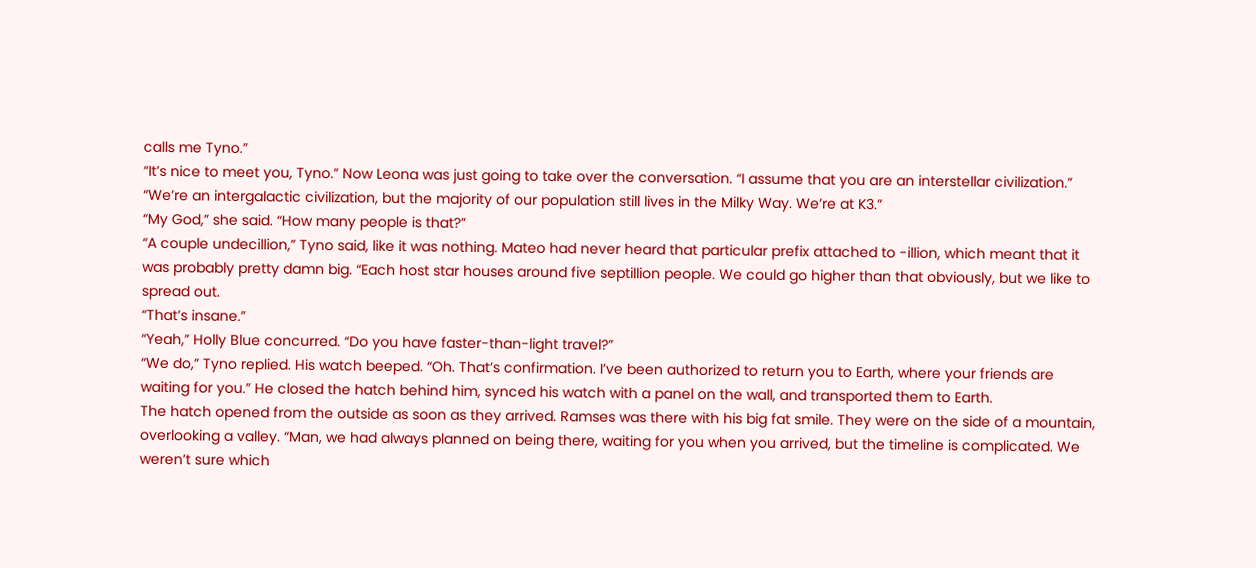calls me Tyno.”
“It’s nice to meet you, Tyno.” Now Leona was just going to take over the conversation. “I assume that you are an interstellar civilization.”
“We’re an intergalactic civilization, but the majority of our population still lives in the Milky Way. We’re at K3.”
“My God,” she said. “How many people is that?”
“A couple undecillion,” Tyno said, like it was nothing. Mateo had never heard that particular prefix attached to -illion, which meant that it was probably pretty damn big. “Each host star houses around five septillion people. We could go higher than that obviously, but we like to spread out.
“That’s insane.”
“Yeah,” Holly Blue concurred. “Do you have faster-than-light travel?”
“We do,” Tyno replied. His watch beeped. “Oh. That’s confirmation. I’ve been authorized to return you to Earth, where your friends are waiting for you.” He closed the hatch behind him, synced his watch with a panel on the wall, and transported them to Earth.
The hatch opened from the outside as soon as they arrived. Ramses was there with his big fat smile. They were on the side of a mountain, overlooking a valley. “Man, we had always planned on being there, waiting for you when you arrived, but the timeline is complicated. We weren’t sure which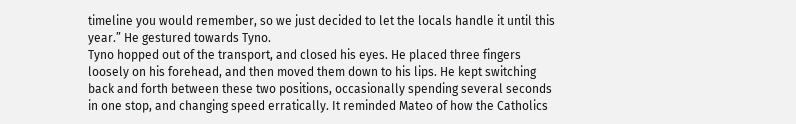timeline you would remember, so we just decided to let the locals handle it until this year.” He gestured towards Tyno.
Tyno hopped out of the transport, and closed his eyes. He placed three fingers loosely on his forehead, and then moved them down to his lips. He kept switching back and forth between these two positions, occasionally spending several seconds in one stop, and changing speed erratically. It reminded Mateo of how the Catholics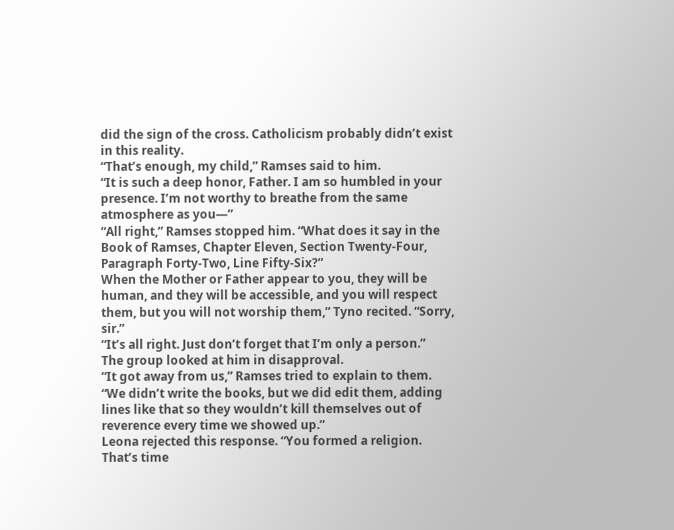did the sign of the cross. Catholicism probably didn’t exist in this reality.
“That’s enough, my child,” Ramses said to him.
“It is such a deep honor, Father. I am so humbled in your presence. I’m not worthy to breathe from the same atmosphere as you—”
“All right,” Ramses stopped him. “What does it say in the Book of Ramses, Chapter Eleven, Section Twenty-Four, Paragraph Forty-Two, Line Fifty-Six?”
When the Mother or Father appear to you, they will be human, and they will be accessible, and you will respect them, but you will not worship them,” Tyno recited. “Sorry, sir.”
“It’s all right. Just don’t forget that I’m only a person.”
The group looked at him in disapproval.
“It got away from us,” Ramses tried to explain to them. “We didn’t write the books, but we did edit them, adding lines like that so they wouldn’t kill themselves out of reverence every time we showed up.”
Leona rejected this response. “You formed a religion. That’s time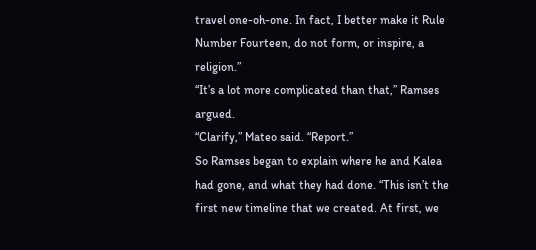travel one-oh-one. In fact, I better make it Rule Number Fourteen, do not form, or inspire, a religion.”
“It’s a lot more complicated than that,” Ramses argued.
“Clarify,” Mateo said. “Report.”
So Ramses began to explain where he and Kalea had gone, and what they had done. “This isn’t the first new timeline that we created. At first, we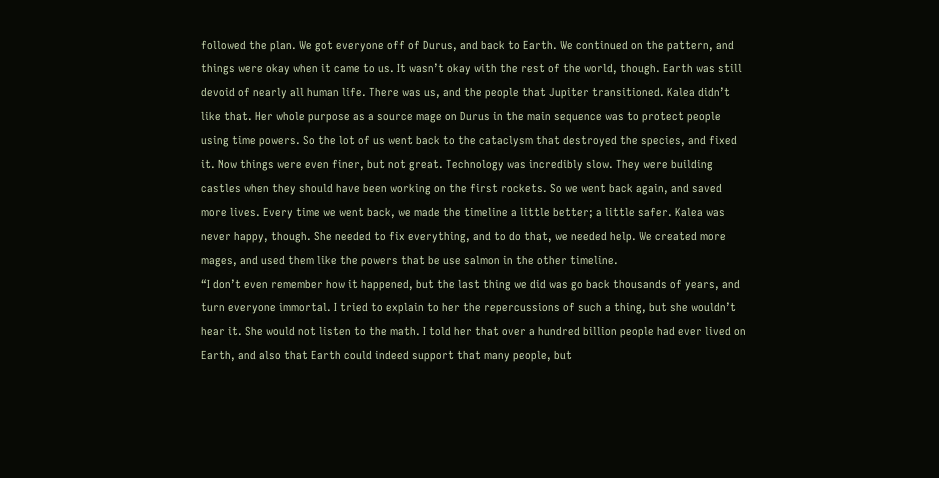followed the plan. We got everyone off of Durus, and back to Earth. We continued on the pattern, and things were okay when it came to us. It wasn’t okay with the rest of the world, though. Earth was still devoid of nearly all human life. There was us, and the people that Jupiter transitioned. Kalea didn’t like that. Her whole purpose as a source mage on Durus in the main sequence was to protect people using time powers. So the lot of us went back to the cataclysm that destroyed the species, and fixed it. Now things were even finer, but not great. Technology was incredibly slow. They were building castles when they should have been working on the first rockets. So we went back again, and saved more lives. Every time we went back, we made the timeline a little better; a little safer. Kalea was never happy, though. She needed to fix everything, and to do that, we needed help. We created more mages, and used them like the powers that be use salmon in the other timeline.
“I don’t even remember how it happened, but the last thing we did was go back thousands of years, and turn everyone immortal. I tried to explain to her the repercussions of such a thing, but she wouldn’t hear it. She would not listen to the math. I told her that over a hundred billion people had ever lived on Earth, and also that Earth could indeed support that many people, but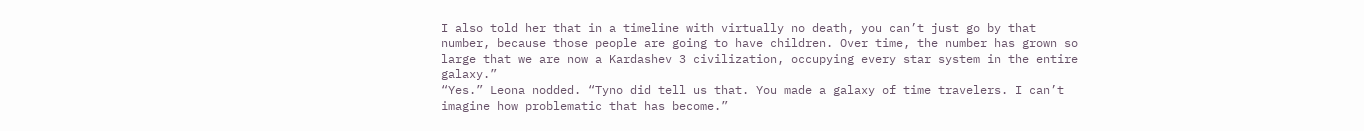I also told her that in a timeline with virtually no death, you can’t just go by that number, because those people are going to have children. Over time, the number has grown so large that we are now a Kardashev 3 civilization, occupying every star system in the entire galaxy.”
“Yes.” Leona nodded. “Tyno did tell us that. You made a galaxy of time travelers. I can’t imagine how problematic that has become.”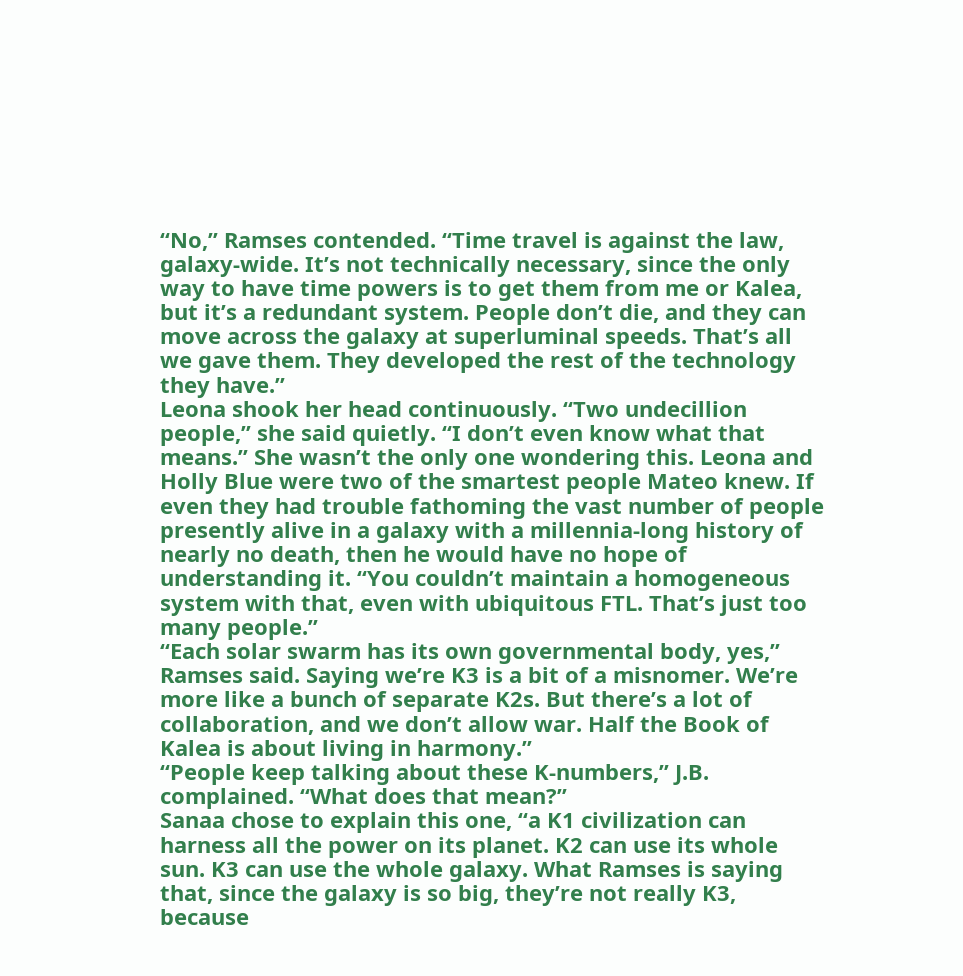“No,” Ramses contended. “Time travel is against the law, galaxy-wide. It’s not technically necessary, since the only way to have time powers is to get them from me or Kalea, but it’s a redundant system. People don’t die, and they can move across the galaxy at superluminal speeds. That’s all we gave them. They developed the rest of the technology they have.”
Leona shook her head continuously. “Two undecillion people,” she said quietly. “I don’t even know what that means.” She wasn’t the only one wondering this. Leona and Holly Blue were two of the smartest people Mateo knew. If even they had trouble fathoming the vast number of people presently alive in a galaxy with a millennia-long history of nearly no death, then he would have no hope of understanding it. “You couldn’t maintain a homogeneous system with that, even with ubiquitous FTL. That’s just too many people.”
“Each solar swarm has its own governmental body, yes,” Ramses said. Saying we’re K3 is a bit of a misnomer. We’re more like a bunch of separate K2s. But there’s a lot of collaboration, and we don’t allow war. Half the Book of Kalea is about living in harmony.”
“People keep talking about these K-numbers,” J.B. complained. “What does that mean?”
Sanaa chose to explain this one, “a K1 civilization can harness all the power on its planet. K2 can use its whole sun. K3 can use the whole galaxy. What Ramses is saying that, since the galaxy is so big, they’re not really K3, because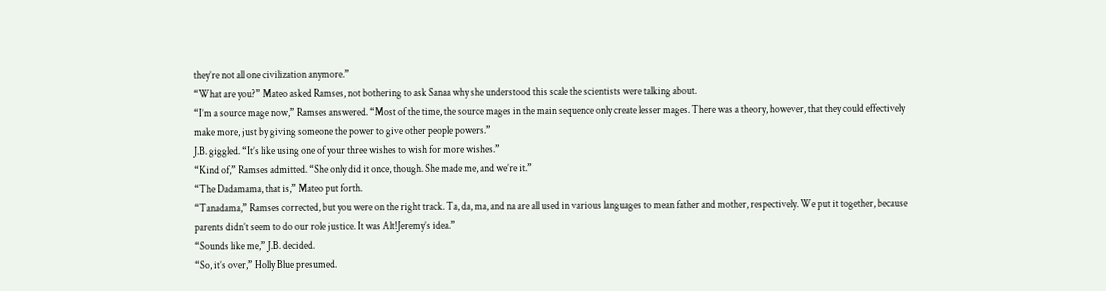they’re not all one civilization anymore.”
“What are you?” Mateo asked Ramses, not bothering to ask Sanaa why she understood this scale the scientists were talking about.
“I’m a source mage now,” Ramses answered. “Most of the time, the source mages in the main sequence only create lesser mages. There was a theory, however, that they could effectively make more, just by giving someone the power to give other people powers.”
J.B. giggled. “It’s like using one of your three wishes to wish for more wishes.”
“Kind of,” Ramses admitted. “She only did it once, though. She made me, and we’re it.”
“The Dadamama, that is,” Mateo put forth.
“Tanadama,” Ramses corrected, but you were on the right track. Ta, da, ma, and na are all used in various languages to mean father and mother, respectively. We put it together, because parents didn’t seem to do our role justice. It was Alt!Jeremy’s idea.”
“Sounds like me,” J.B. decided.
“So, it’s over,” Holly Blue presumed.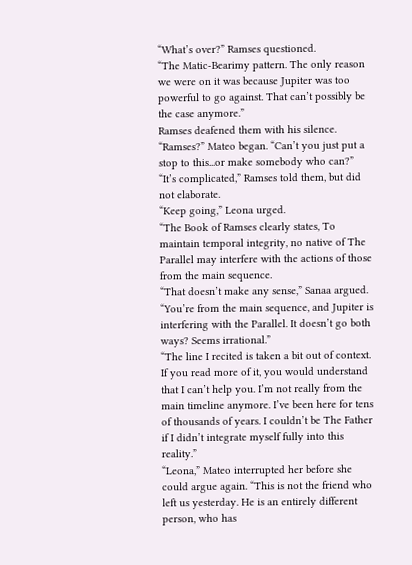“What’s over?” Ramses questioned.
“The Matic-Bearimy pattern. The only reason we were on it was because Jupiter was too powerful to go against. That can’t possibly be the case anymore.”
Ramses deafened them with his silence.
“Ramses?” Mateo began. “Can’t you just put a stop to this...or make somebody who can?”
“It’s complicated,” Ramses told them, but did not elaborate.
“Keep going,” Leona urged.
“The Book of Ramses clearly states, To maintain temporal integrity, no native of The Parallel may interfere with the actions of those from the main sequence.
“That doesn’t make any sense,” Sanaa argued. “You’re from the main sequence, and Jupiter is interfering with the Parallel. It doesn’t go both ways? Seems irrational.”
“The line I recited is taken a bit out of context. If you read more of it, you would understand that I can’t help you. I’m not really from the main timeline anymore. I’ve been here for tens of thousands of years. I couldn’t be The Father if I didn’t integrate myself fully into this reality.”
“Leona,” Mateo interrupted her before she could argue again. “This is not the friend who left us yesterday. He is an entirely different person, who has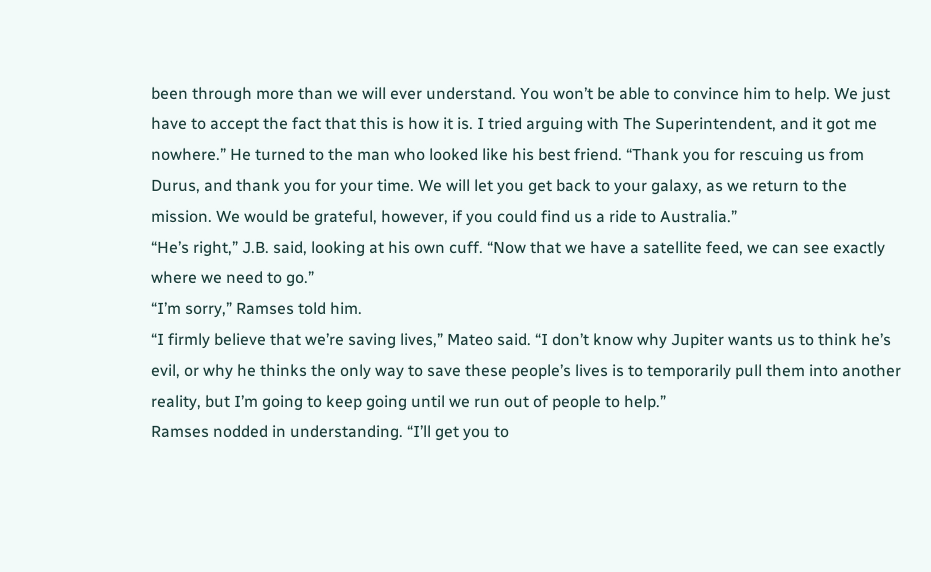been through more than we will ever understand. You won’t be able to convince him to help. We just have to accept the fact that this is how it is. I tried arguing with The Superintendent, and it got me nowhere.” He turned to the man who looked like his best friend. “Thank you for rescuing us from Durus, and thank you for your time. We will let you get back to your galaxy, as we return to the mission. We would be grateful, however, if you could find us a ride to Australia.”
“He’s right,” J.B. said, looking at his own cuff. “Now that we have a satellite feed, we can see exactly where we need to go.”
“I’m sorry,” Ramses told him.
“I firmly believe that we’re saving lives,” Mateo said. “I don’t know why Jupiter wants us to think he’s evil, or why he thinks the only way to save these people’s lives is to temporarily pull them into another reality, but I’m going to keep going until we run out of people to help.”
Ramses nodded in understanding. “I’ll get you to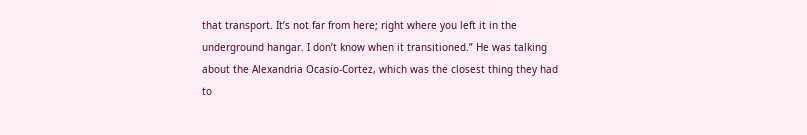that transport. It’s not far from here; right where you left it in the underground hangar. I don’t know when it transitioned.” He was talking about the Alexandria Ocasio-Cortez, which was the closest thing they had to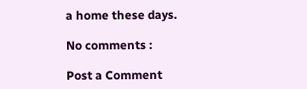a home these days.

No comments :

Post a Comment